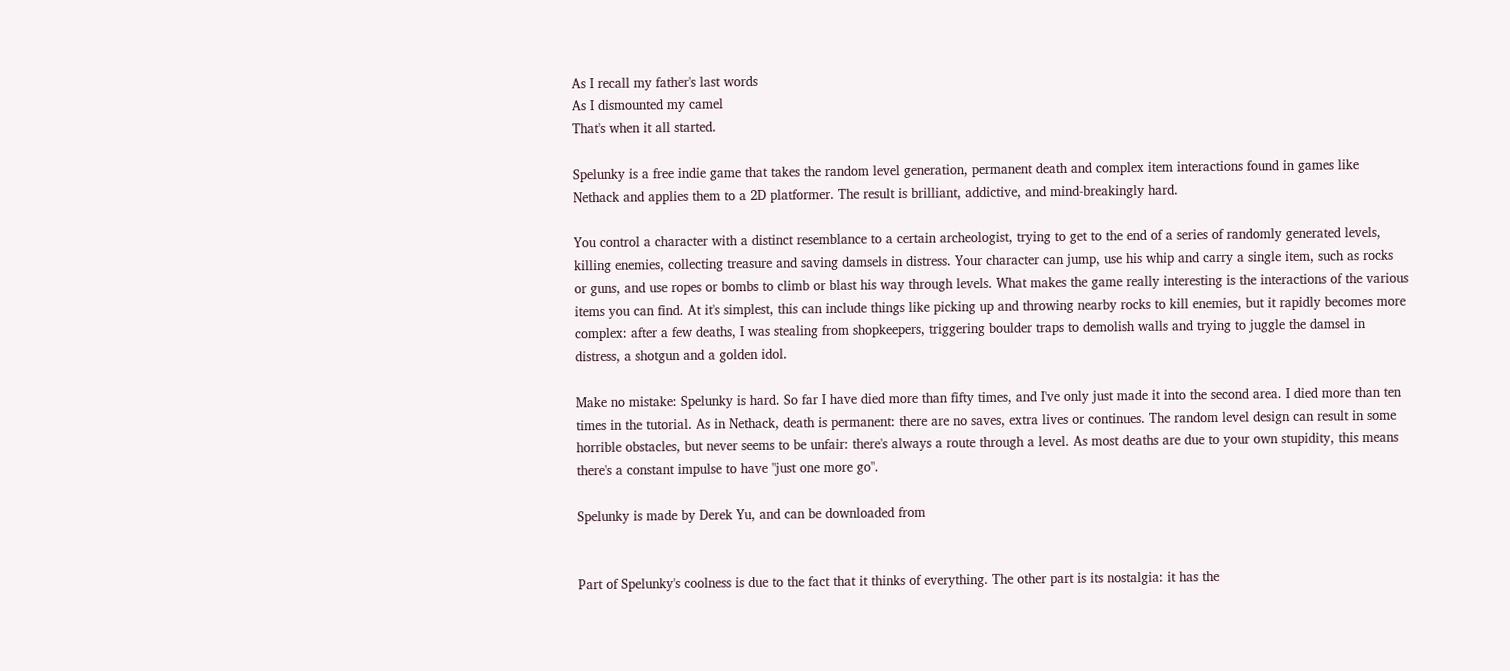As I recall my father's last words
As I dismounted my camel
That's when it all started.

Spelunky is a free indie game that takes the random level generation, permanent death and complex item interactions found in games like Nethack and applies them to a 2D platformer. The result is brilliant, addictive, and mind-breakingly hard.

You control a character with a distinct resemblance to a certain archeologist, trying to get to the end of a series of randomly generated levels, killing enemies, collecting treasure and saving damsels in distress. Your character can jump, use his whip and carry a single item, such as rocks or guns, and use ropes or bombs to climb or blast his way through levels. What makes the game really interesting is the interactions of the various items you can find. At it's simplest, this can include things like picking up and throwing nearby rocks to kill enemies, but it rapidly becomes more complex: after a few deaths, I was stealing from shopkeepers, triggering boulder traps to demolish walls and trying to juggle the damsel in distress, a shotgun and a golden idol.

Make no mistake: Spelunky is hard. So far I have died more than fifty times, and I've only just made it into the second area. I died more than ten times in the tutorial. As in Nethack, death is permanent: there are no saves, extra lives or continues. The random level design can result in some horrible obstacles, but never seems to be unfair: there's always a route through a level. As most deaths are due to your own stupidity, this means there's a constant impulse to have "just one more go".

Spelunky is made by Derek Yu, and can be downloaded from


Part of Spelunky's coolness is due to the fact that it thinks of everything. The other part is its nostalgia: it has the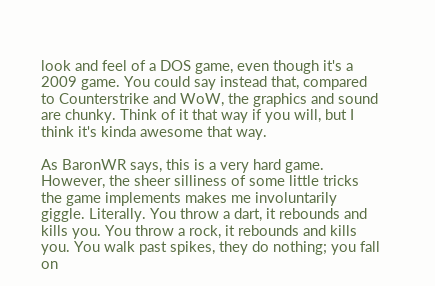look and feel of a DOS game, even though it's a 2009 game. You could say instead that, compared to Counterstrike and WoW, the graphics and sound are chunky. Think of it that way if you will, but I think it's kinda awesome that way.

As BaronWR says, this is a very hard game. However, the sheer silliness of some little tricks the game implements makes me involuntarily giggle. Literally. You throw a dart, it rebounds and kills you. You throw a rock, it rebounds and kills you. You walk past spikes, they do nothing; you fall on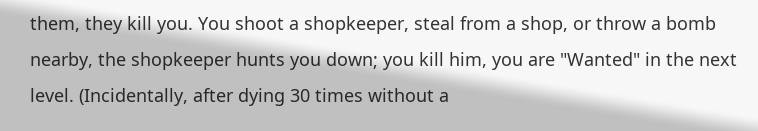them, they kill you. You shoot a shopkeeper, steal from a shop, or throw a bomb nearby, the shopkeeper hunts you down; you kill him, you are "Wanted" in the next level. (Incidentally, after dying 30 times without a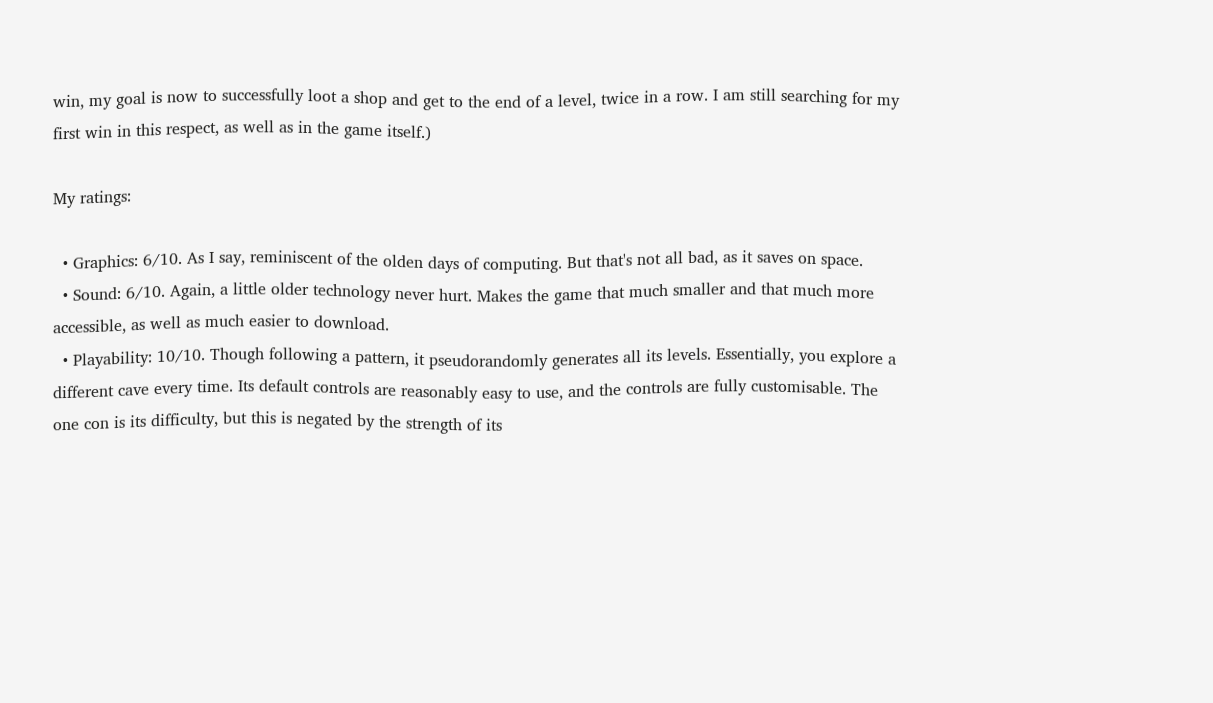win, my goal is now to successfully loot a shop and get to the end of a level, twice in a row. I am still searching for my first win in this respect, as well as in the game itself.)

My ratings:

  • Graphics: 6/10. As I say, reminiscent of the olden days of computing. But that's not all bad, as it saves on space.
  • Sound: 6/10. Again, a little older technology never hurt. Makes the game that much smaller and that much more accessible, as well as much easier to download.
  • Playability: 10/10. Though following a pattern, it pseudorandomly generates all its levels. Essentially, you explore a different cave every time. Its default controls are reasonably easy to use, and the controls are fully customisable. The one con is its difficulty, but this is negated by the strength of its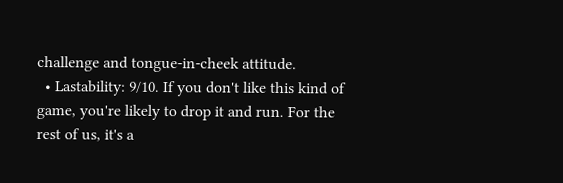challenge and tongue-in-cheek attitude.
  • Lastability: 9/10. If you don't like this kind of game, you're likely to drop it and run. For the rest of us, it's a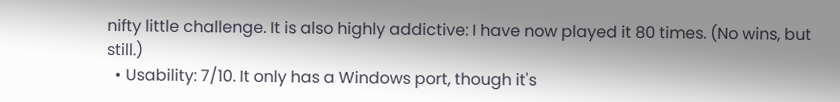nifty little challenge. It is also highly addictive: I have now played it 80 times. (No wins, but still.)
  • Usability: 7/10. It only has a Windows port, though it's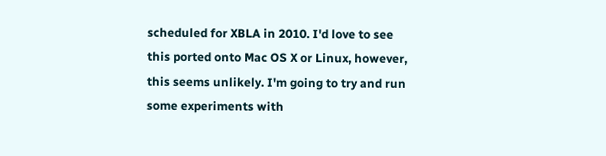scheduled for XBLA in 2010. I'd love to see this ported onto Mac OS X or Linux, however, this seems unlikely. I'm going to try and run some experiments with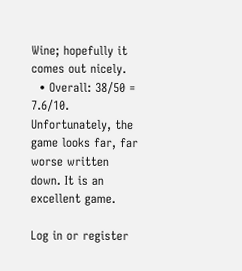Wine; hopefully it comes out nicely.
  • Overall: 38/50 = 7.6/10. Unfortunately, the game looks far, far worse written down. It is an excellent game.

Log in or register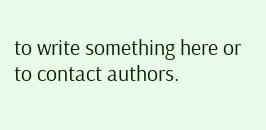to write something here or to contact authors.